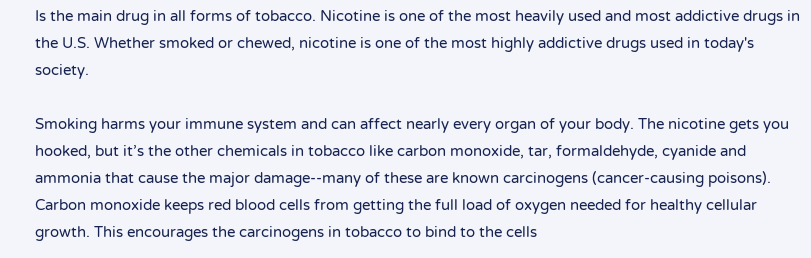Is the main drug in all forms of tobacco. Nicotine is one of the most heavily used and most addictive drugs in the U.S. Whether smoked or chewed, nicotine is one of the most highly addictive drugs used in today's society.

Smoking harms your immune system and can affect nearly every organ of your body. The nicotine gets you hooked, but it’s the other chemicals in tobacco like carbon monoxide, tar, formaldehyde, cyanide and ammonia that cause the major damage--many of these are known carcinogens (cancer-causing poisons). Carbon monoxide keeps red blood cells from getting the full load of oxygen needed for healthy cellular growth. This encourages the carcinogens in tobacco to bind to the cells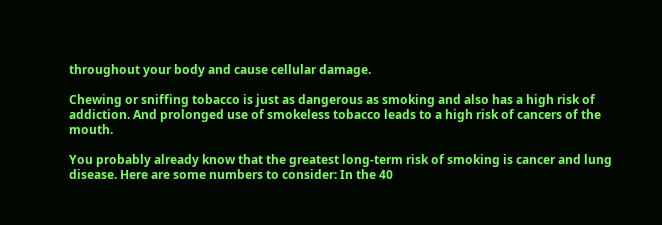throughout your body and cause cellular damage.

Chewing or sniffing tobacco is just as dangerous as smoking and also has a high risk of addiction. And prolonged use of smokeless tobacco leads to a high risk of cancers of the mouth.

You probably already know that the greatest long-term risk of smoking is cancer and lung disease. Here are some numbers to consider: In the 40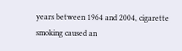years between 1964 and 2004, cigarette smoking caused an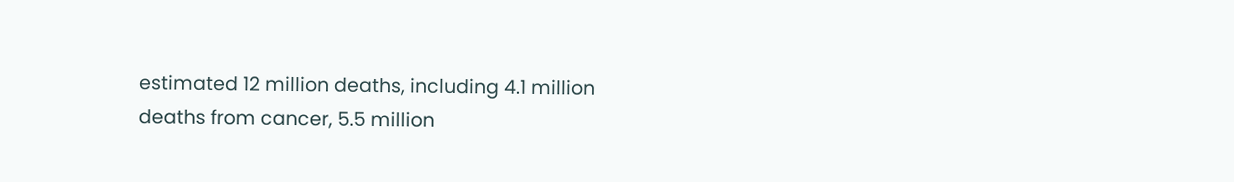estimated 12 million deaths, including 4.1 million deaths from cancer, 5.5 million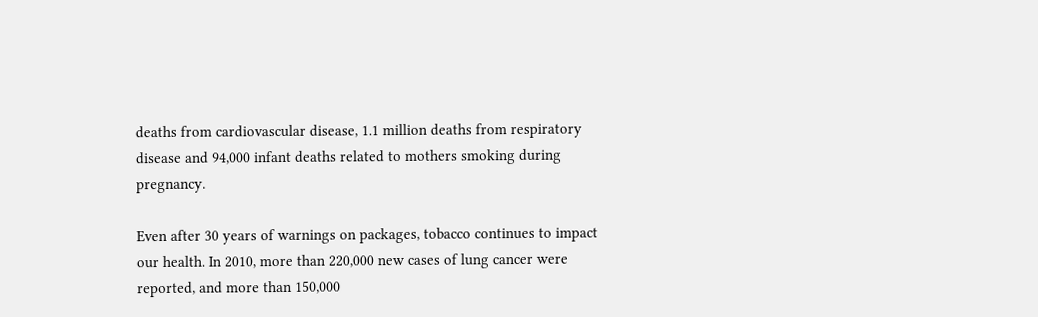deaths from cardiovascular disease, 1.1 million deaths from respiratory disease and 94,000 infant deaths related to mothers smoking during pregnancy.

Even after 30 years of warnings on packages, tobacco continues to impact our health. In 2010, more than 220,000 new cases of lung cancer were reported, and more than 150,000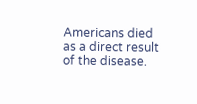Americans died as a direct result of the disease.